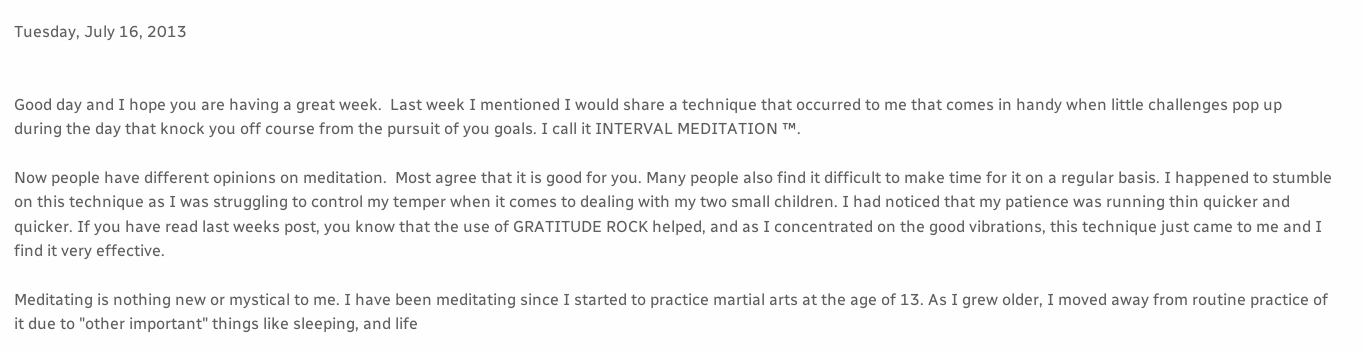Tuesday, July 16, 2013


Good day and I hope you are having a great week.  Last week I mentioned I would share a technique that occurred to me that comes in handy when little challenges pop up during the day that knock you off course from the pursuit of you goals. I call it INTERVAL MEDITATION ™.

Now people have different opinions on meditation.  Most agree that it is good for you. Many people also find it difficult to make time for it on a regular basis. I happened to stumble on this technique as I was struggling to control my temper when it comes to dealing with my two small children. I had noticed that my patience was running thin quicker and quicker. If you have read last weeks post, you know that the use of GRATITUDE ROCK helped, and as I concentrated on the good vibrations, this technique just came to me and I find it very effective.

Meditating is nothing new or mystical to me. I have been meditating since I started to practice martial arts at the age of 13. As I grew older, I moved away from routine practice of it due to "other important" things like sleeping, and life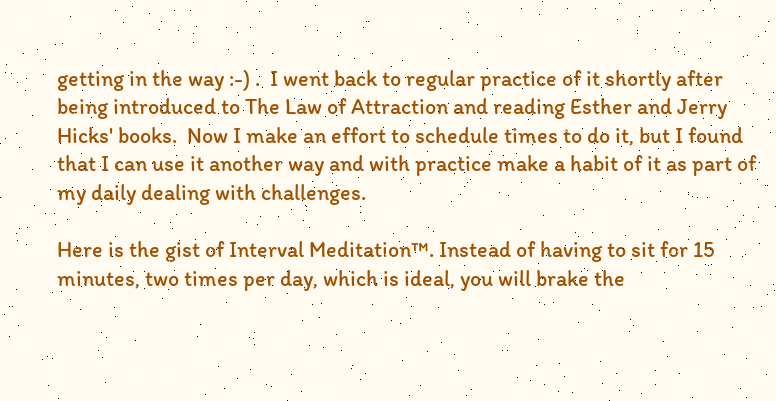getting in the way :-) .  I went back to regular practice of it shortly after being introduced to The Law of Attraction and reading Esther and Jerry Hicks' books.  Now I make an effort to schedule times to do it, but I found that I can use it another way and with practice make a habit of it as part of my daily dealing with challenges.

Here is the gist of Interval Meditation™. Instead of having to sit for 15 minutes, two times per day, which is ideal, you will brake the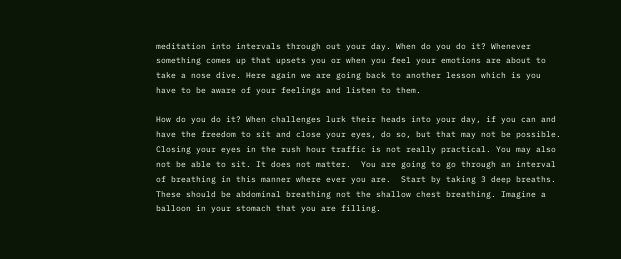meditation into intervals through out your day. When do you do it? Whenever something comes up that upsets you or when you feel your emotions are about to take a nose dive. Here again we are going back to another lesson which is you have to be aware of your feelings and listen to them.

How do you do it? When challenges lurk their heads into your day, if you can and have the freedom to sit and close your eyes, do so, but that may not be possible. Closing your eyes in the rush hour traffic is not really practical. You may also not be able to sit. It does not matter.  You are going to go through an interval of breathing in this manner where ever you are.  Start by taking 3 deep breaths. These should be abdominal breathing not the shallow chest breathing. Imagine a balloon in your stomach that you are filling.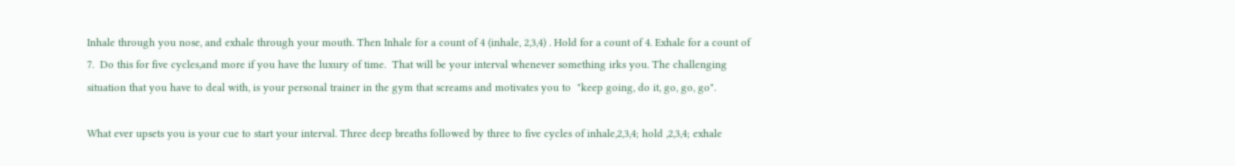Inhale through you nose, and exhale through your mouth. Then Inhale for a count of 4 (inhale, 2,3,4) . Hold for a count of 4. Exhale for a count of 7.  Do this for five cycles,and more if you have the luxury of time.  That will be your interval whenever something irks you. The challenging situation that you have to deal with, is your personal trainer in the gym that screams and motivates you to  "keep going, do it, go, go, go".

What ever upsets you is your cue to start your interval. Three deep breaths followed by three to five cycles of inhale,2,3,4; hold ,2,3,4; exhale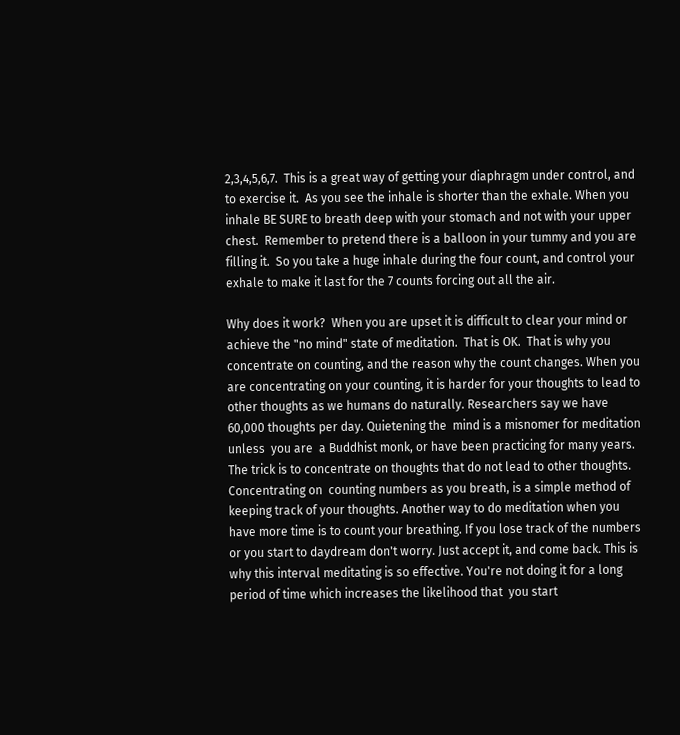2,3,4,5,6,7.  This is a great way of getting your diaphragm under control, and to exercise it.  As you see the inhale is shorter than the exhale. When you inhale BE SURE to breath deep with your stomach and not with your upper chest.  Remember to pretend there is a balloon in your tummy and you are filling it.  So you take a huge inhale during the four count, and control your exhale to make it last for the 7 counts forcing out all the air.

Why does it work?  When you are upset it is difficult to clear your mind or achieve the "no mind" state of meditation.  That is OK.  That is why you concentrate on counting, and the reason why the count changes. When you are concentrating on your counting, it is harder for your thoughts to lead to other thoughts as we humans do naturally. Researchers say we have 60,000 thoughts per day. Quietening the  mind is a misnomer for meditation unless  you are  a Buddhist monk, or have been practicing for many years.  The trick is to concentrate on thoughts that do not lead to other thoughts. Concentrating on  counting numbers as you breath, is a simple method of keeping track of your thoughts. Another way to do meditation when you  have more time is to count your breathing. If you lose track of the numbers or you start to daydream don't worry. Just accept it, and come back. This is why this interval meditating is so effective. You're not doing it for a long period of time which increases the likelihood that  you start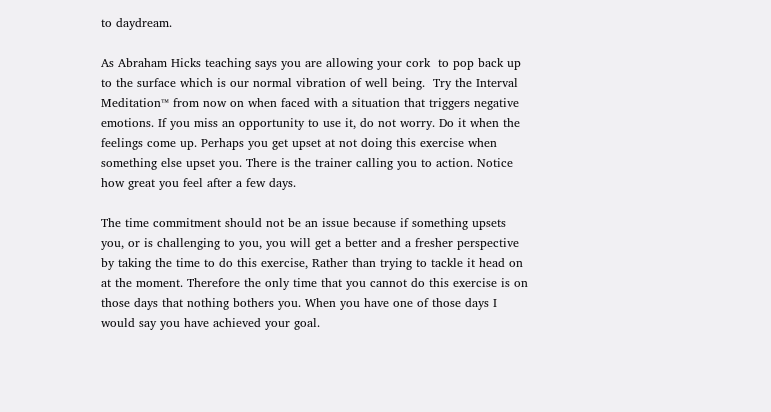to daydream.

As Abraham Hicks teaching says you are allowing your cork  to pop back up to the surface which is our normal vibration of well being.  Try the Interval Meditation™ from now on when faced with a situation that triggers negative emotions. If you miss an opportunity to use it, do not worry. Do it when the feelings come up. Perhaps you get upset at not doing this exercise when something else upset you. There is the trainer calling you to action. Notice how great you feel after a few days.

The time commitment should not be an issue because if something upsets you, or is challenging to you, you will get a better and a fresher perspective by taking the time to do this exercise, Rather than trying to tackle it head on at the moment. Therefore the only time that you cannot do this exercise is on those days that nothing bothers you. When you have one of those days I would say you have achieved your goal.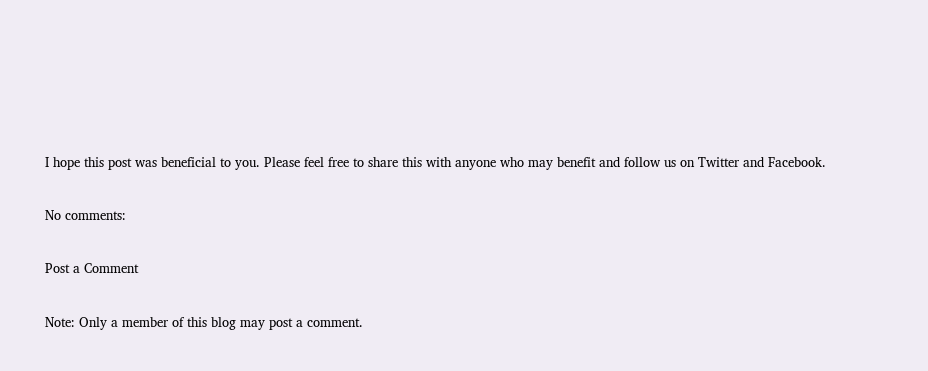I hope this post was beneficial to you. Please feel free to share this with anyone who may benefit and follow us on Twitter and Facebook.

No comments:

Post a Comment

Note: Only a member of this blog may post a comment.